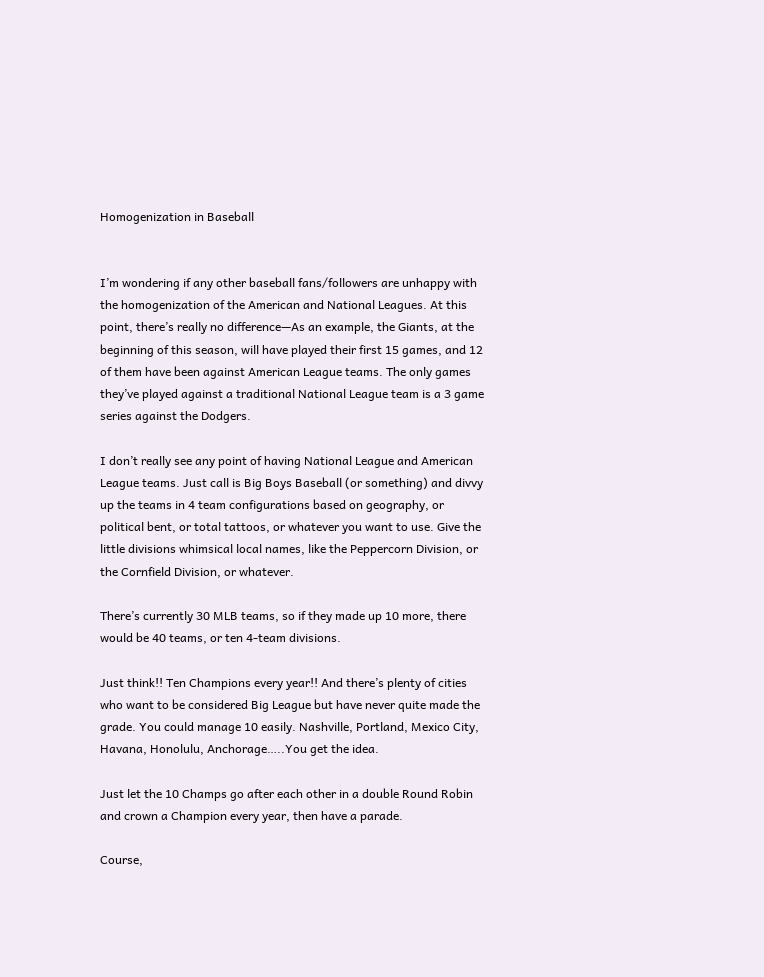Homogenization in Baseball


I’m wondering if any other baseball fans/followers are unhappy with the homogenization of the American and National Leagues. At this point, there’s really no difference—As an example, the Giants, at the beginning of this season, will have played their first 15 games, and 12 of them have been against American League teams. The only games they’ve played against a traditional National League team is a 3 game series against the Dodgers.

I don’t really see any point of having National League and American League teams. Just call is Big Boys Baseball (or something) and divvy up the teams in 4 team configurations based on geography, or political bent, or total tattoos, or whatever you want to use. Give the little divisions whimsical local names, like the Peppercorn Division, or the Cornfield Division, or whatever.

There’s currently 30 MLB teams, so if they made up 10 more, there would be 40 teams, or ten 4-team divisions.

Just think!! Ten Champions every year!! And there’s plenty of cities who want to be considered Big League but have never quite made the grade. You could manage 10 easily. Nashville, Portland, Mexico City, Havana, Honolulu, Anchorage…..You get the idea.

Just let the 10 Champs go after each other in a double Round Robin and crown a Champion every year, then have a parade.

Course,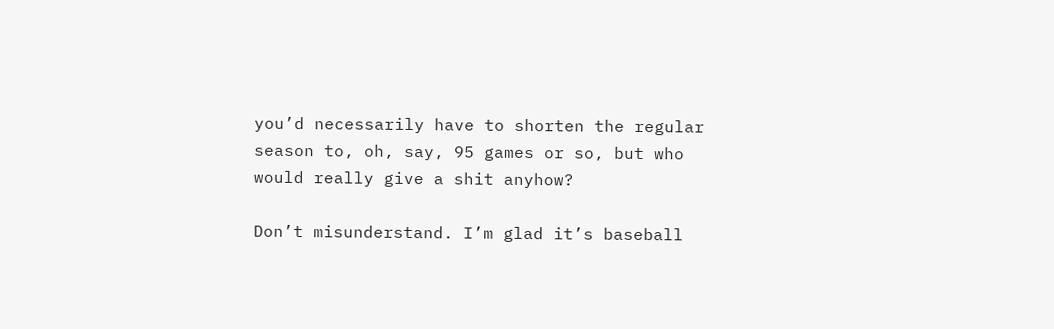you’d necessarily have to shorten the regular season to, oh, say, 95 games or so, but who would really give a shit anyhow?

Don’t misunderstand. I’m glad it’s baseball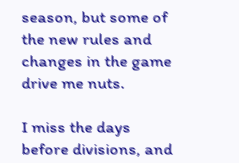season, but some of the new rules and changes in the game drive me nuts.

I miss the days before divisions, and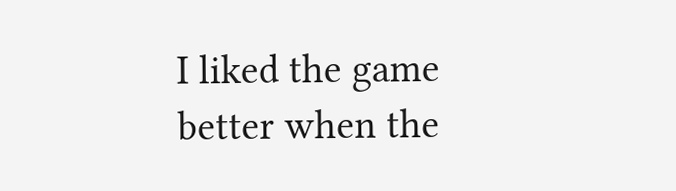I liked the game better when the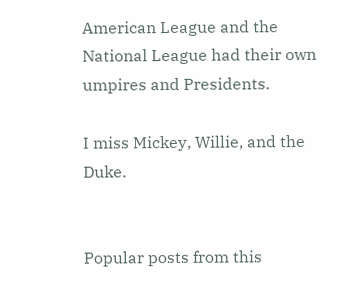American League and the National League had their own umpires and Presidents.

I miss Mickey, Willie, and the Duke.


Popular posts from this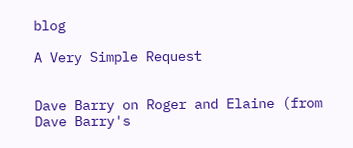blog

A Very Simple Request


Dave Barry on Roger and Elaine (from Dave Barry's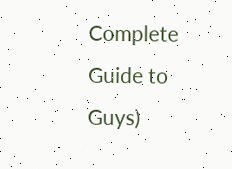Complete Guide to Guys)